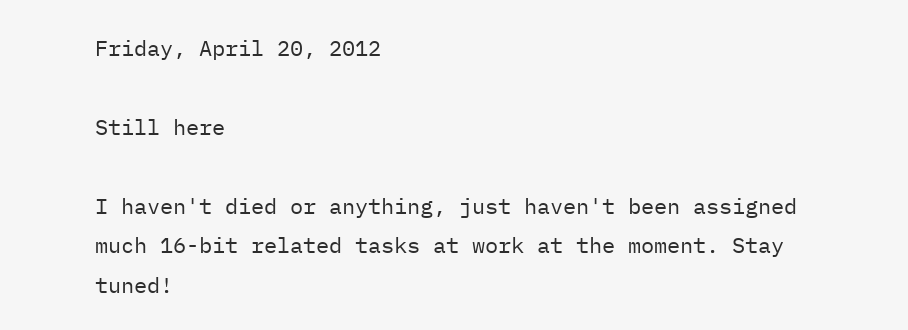Friday, April 20, 2012

Still here

I haven't died or anything, just haven't been assigned much 16-bit related tasks at work at the moment. Stay tuned!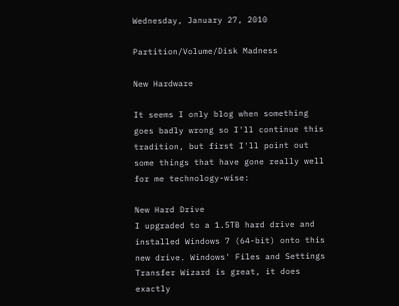Wednesday, January 27, 2010

Partition/Volume/Disk Madness

New Hardware

It seems I only blog when something goes badly wrong so I'll continue this tradition, but first I'll point out some things that have gone really well for me technology-wise:

New Hard Drive
I upgraded to a 1.5TB hard drive and installed Windows 7 (64-bit) onto this new drive. Windows' Files and Settings Transfer Wizard is great, it does exactly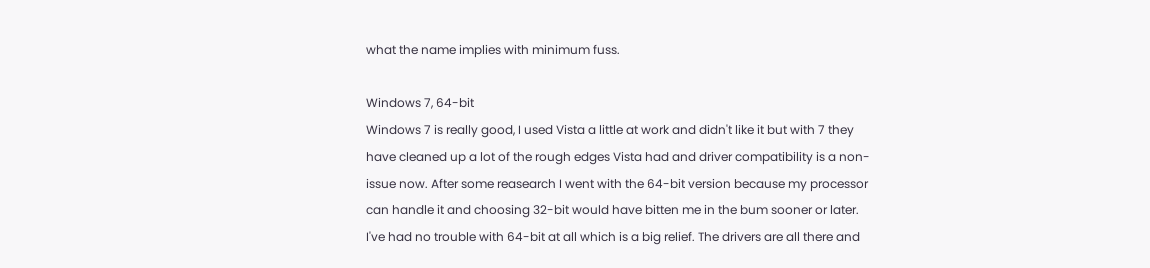what the name implies with minimum fuss.

Windows 7, 64-bit
Windows 7 is really good, I used Vista a little at work and didn't like it but with 7 they have cleaned up a lot of the rough edges Vista had and driver compatibility is a non-issue now. After some reasearch I went with the 64-bit version because my processor can handle it and choosing 32-bit would have bitten me in the bum sooner or later. I've had no trouble with 64-bit at all which is a big relief. The drivers are all there and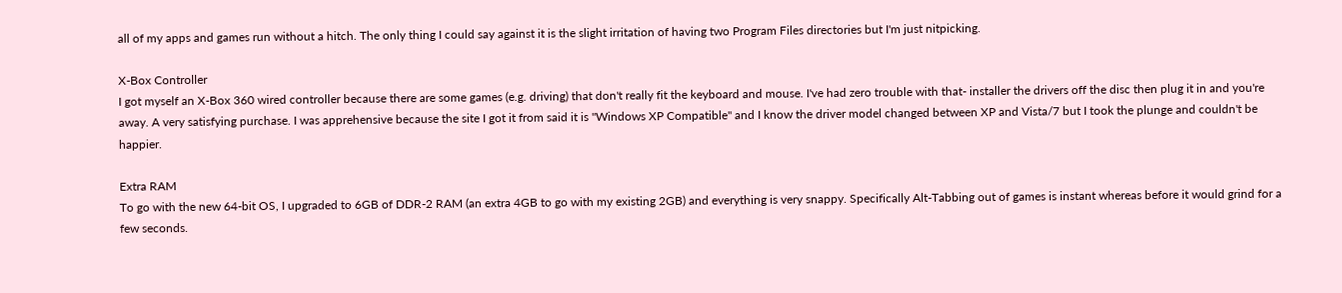all of my apps and games run without a hitch. The only thing I could say against it is the slight irritation of having two Program Files directories but I'm just nitpicking.

X-Box Controller
I got myself an X-Box 360 wired controller because there are some games (e.g. driving) that don't really fit the keyboard and mouse. I've had zero trouble with that- installer the drivers off the disc then plug it in and you're away. A very satisfying purchase. I was apprehensive because the site I got it from said it is "Windows XP Compatible" and I know the driver model changed between XP and Vista/7 but I took the plunge and couldn't be happier.

Extra RAM
To go with the new 64-bit OS, I upgraded to 6GB of DDR-2 RAM (an extra 4GB to go with my existing 2GB) and everything is very snappy. Specifically Alt-Tabbing out of games is instant whereas before it would grind for a few seconds.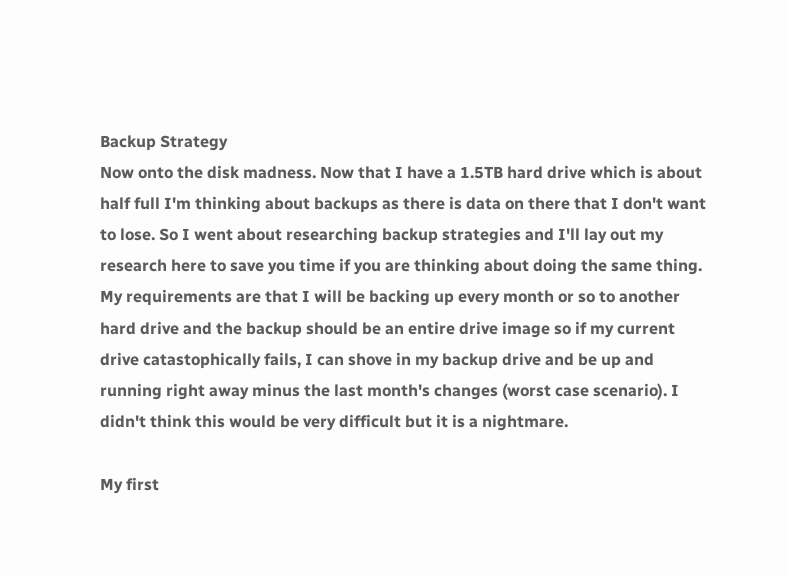Backup Strategy
Now onto the disk madness. Now that I have a 1.5TB hard drive which is about half full I'm thinking about backups as there is data on there that I don't want to lose. So I went about researching backup strategies and I'll lay out my research here to save you time if you are thinking about doing the same thing. My requirements are that I will be backing up every month or so to another hard drive and the backup should be an entire drive image so if my current drive catastophically fails, I can shove in my backup drive and be up and running right away minus the last month's changes (worst case scenario). I didn't think this would be very difficult but it is a nightmare.

My first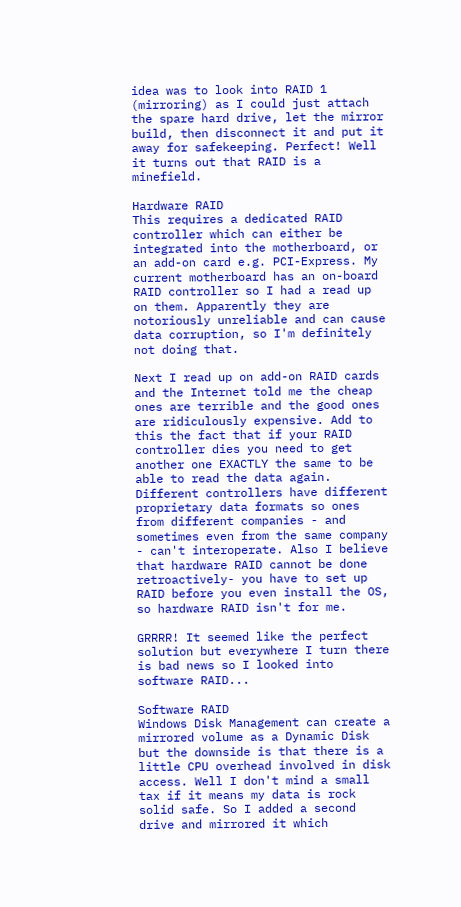idea was to look into RAID 1 (mirroring) as I could just attach the spare hard drive, let the mirror build, then disconnect it and put it away for safekeeping. Perfect! Well it turns out that RAID is a minefield.

Hardware RAID
This requires a dedicated RAID controller which can either be integrated into the motherboard, or an add-on card e.g. PCI-Express. My current motherboard has an on-board RAID controller so I had a read up on them. Apparently they are notoriously unreliable and can cause data corruption, so I'm definitely not doing that.

Next I read up on add-on RAID cards and the Internet told me the cheap ones are terrible and the good ones are ridiculously expensive. Add to this the fact that if your RAID controller dies you need to get another one EXACTLY the same to be able to read the data again. Different controllers have different proprietary data formats so ones from different companies - and sometimes even from the same company - can't interoperate. Also I believe that hardware RAID cannot be done retroactively- you have to set up RAID before you even install the OS, so hardware RAID isn't for me.

GRRRR! It seemed like the perfect solution but everywhere I turn there is bad news so I looked into software RAID...

Software RAID
Windows Disk Management can create a mirrored volume as a Dynamic Disk but the downside is that there is a little CPU overhead involved in disk access. Well I don't mind a small tax if it means my data is rock solid safe. So I added a second drive and mirrored it which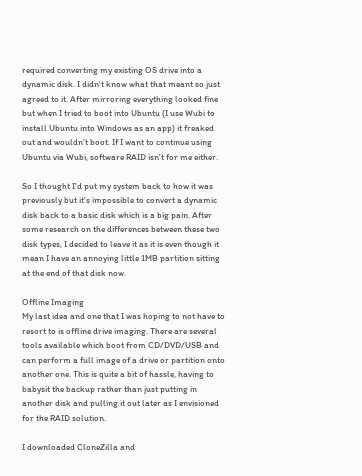required converting my existing OS drive into a dynamic disk. I didn't know what that meant so just agreed to it. After mirroring everything looked fine but when I tried to boot into Ubuntu (I use Wubi to install Ubuntu into Windows as an app) it freaked out and wouldn't boot. If I want to continue using Ubuntu via Wubi, software RAID isn't for me either.

So I thought I'd put my system back to how it was previously but it's impossible to convert a dynamic disk back to a basic disk which is a big pain. After some research on the differences between these two disk types, I decided to leave it as it is even though it mean I have an annoying little 1MB partition sitting at the end of that disk now.

Offline Imaging
My last idea and one that I was hoping to not have to resort to is offline drive imaging. There are several tools available which boot from CD/DVD/USB and can perform a full image of a drive or partition onto another one. This is quite a bit of hassle, having to babysit the backup rather than just putting in another disk and pulling it out later as I envisioned for the RAID solution.

I downloaded CloneZilla and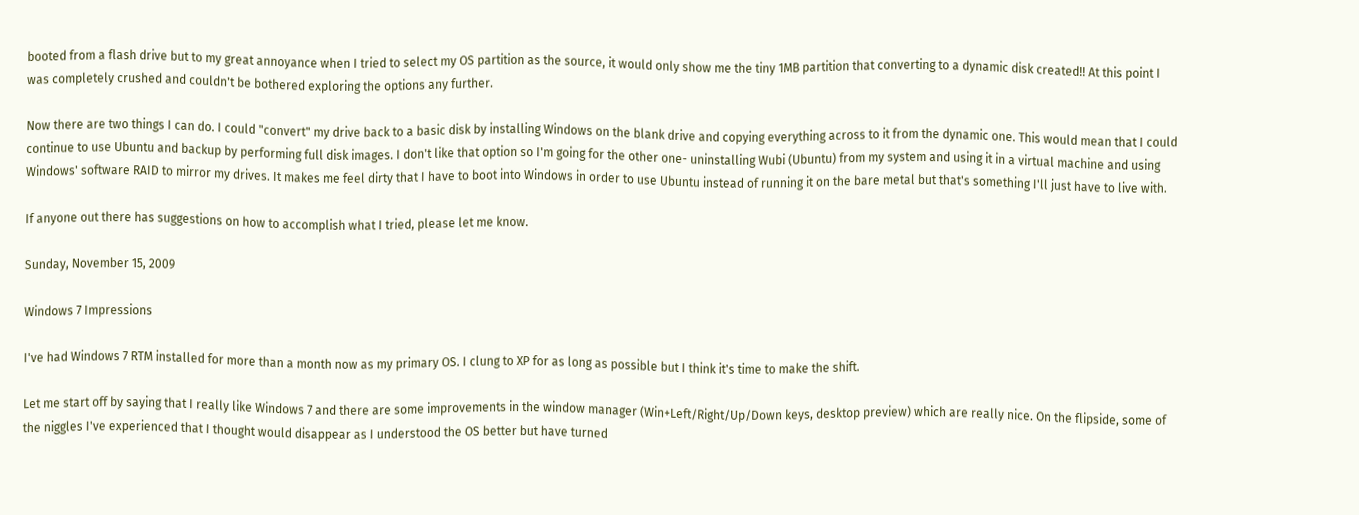booted from a flash drive but to my great annoyance when I tried to select my OS partition as the source, it would only show me the tiny 1MB partition that converting to a dynamic disk created!! At this point I was completely crushed and couldn't be bothered exploring the options any further.

Now there are two things I can do. I could "convert" my drive back to a basic disk by installing Windows on the blank drive and copying everything across to it from the dynamic one. This would mean that I could continue to use Ubuntu and backup by performing full disk images. I don't like that option so I'm going for the other one- uninstalling Wubi (Ubuntu) from my system and using it in a virtual machine and using Windows' software RAID to mirror my drives. It makes me feel dirty that I have to boot into Windows in order to use Ubuntu instead of running it on the bare metal but that's something I'll just have to live with.

If anyone out there has suggestions on how to accomplish what I tried, please let me know.

Sunday, November 15, 2009

Windows 7 Impressions

I've had Windows 7 RTM installed for more than a month now as my primary OS. I clung to XP for as long as possible but I think it's time to make the shift.

Let me start off by saying that I really like Windows 7 and there are some improvements in the window manager (Win+Left/Right/Up/Down keys, desktop preview) which are really nice. On the flipside, some of the niggles I've experienced that I thought would disappear as I understood the OS better but have turned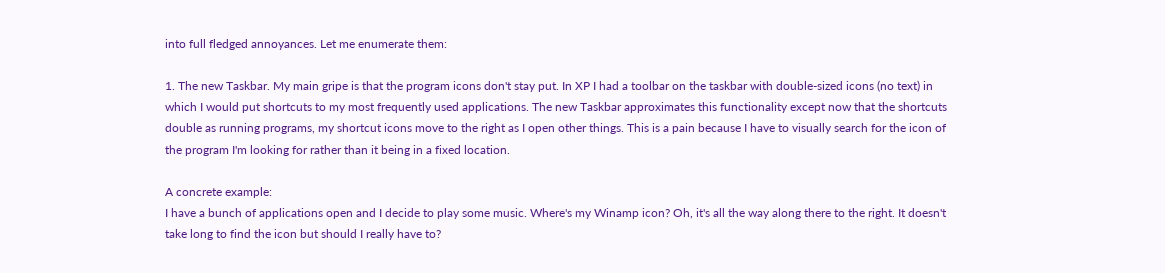into full fledged annoyances. Let me enumerate them:

1. The new Taskbar. My main gripe is that the program icons don't stay put. In XP I had a toolbar on the taskbar with double-sized icons (no text) in which I would put shortcuts to my most frequently used applications. The new Taskbar approximates this functionality except now that the shortcuts double as running programs, my shortcut icons move to the right as I open other things. This is a pain because I have to visually search for the icon of the program I'm looking for rather than it being in a fixed location.

A concrete example:
I have a bunch of applications open and I decide to play some music. Where's my Winamp icon? Oh, it's all the way along there to the right. It doesn't take long to find the icon but should I really have to?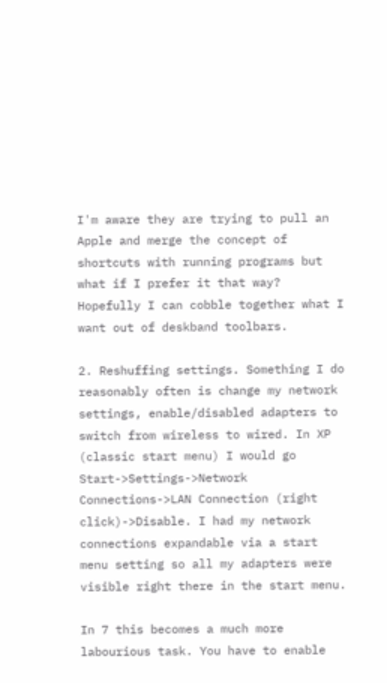I'm aware they are trying to pull an Apple and merge the concept of shortcuts with running programs but what if I prefer it that way? Hopefully I can cobble together what I want out of deskband toolbars.

2. Reshuffing settings. Something I do reasonably often is change my network settings, enable/disabled adapters to switch from wireless to wired. In XP (classic start menu) I would go Start->Settings->Network Connections->LAN Connection (right click)->Disable. I had my network connections expandable via a start menu setting so all my adapters were visible right there in the start menu.

In 7 this becomes a much more labourious task. You have to enable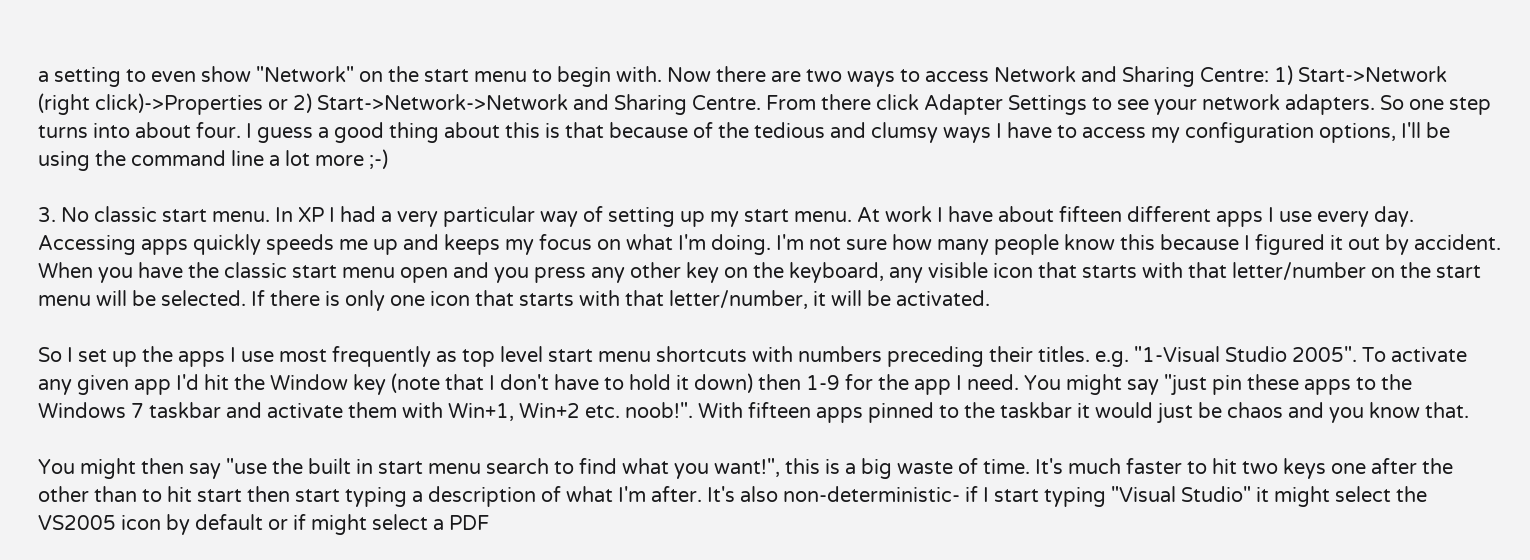a setting to even show "Network" on the start menu to begin with. Now there are two ways to access Network and Sharing Centre: 1) Start->Network (right click)->Properties or 2) Start->Network->Network and Sharing Centre. From there click Adapter Settings to see your network adapters. So one step turns into about four. I guess a good thing about this is that because of the tedious and clumsy ways I have to access my configuration options, I'll be using the command line a lot more ;-)

3. No classic start menu. In XP I had a very particular way of setting up my start menu. At work I have about fifteen different apps I use every day. Accessing apps quickly speeds me up and keeps my focus on what I'm doing. I'm not sure how many people know this because I figured it out by accident. When you have the classic start menu open and you press any other key on the keyboard, any visible icon that starts with that letter/number on the start menu will be selected. If there is only one icon that starts with that letter/number, it will be activated.

So I set up the apps I use most frequently as top level start menu shortcuts with numbers preceding their titles. e.g. "1-Visual Studio 2005". To activate any given app I'd hit the Window key (note that I don't have to hold it down) then 1-9 for the app I need. You might say "just pin these apps to the Windows 7 taskbar and activate them with Win+1, Win+2 etc. noob!". With fifteen apps pinned to the taskbar it would just be chaos and you know that.

You might then say "use the built in start menu search to find what you want!", this is a big waste of time. It's much faster to hit two keys one after the other than to hit start then start typing a description of what I'm after. It's also non-deterministic- if I start typing "Visual Studio" it might select the VS2005 icon by default or if might select a PDF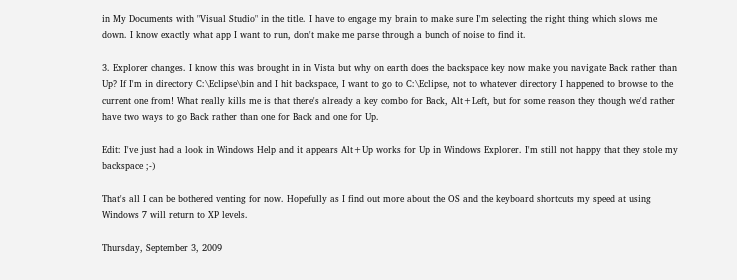in My Documents with "Visual Studio" in the title. I have to engage my brain to make sure I'm selecting the right thing which slows me down. I know exactly what app I want to run, don't make me parse through a bunch of noise to find it.

3. Explorer changes. I know this was brought in in Vista but why on earth does the backspace key now make you navigate Back rather than Up? If I'm in directory C:\Eclipse\bin and I hit backspace, I want to go to C:\Eclipse, not to whatever directory I happened to browse to the current one from! What really kills me is that there's already a key combo for Back, Alt+Left, but for some reason they though we'd rather have two ways to go Back rather than one for Back and one for Up.

Edit: I've just had a look in Windows Help and it appears Alt+Up works for Up in Windows Explorer. I'm still not happy that they stole my backspace ;-)

That's all I can be bothered venting for now. Hopefully as I find out more about the OS and the keyboard shortcuts my speed at using Windows 7 will return to XP levels.

Thursday, September 3, 2009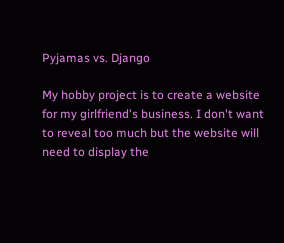Pyjamas vs. Django

My hobby project is to create a website for my girlfriend's business. I don't want to reveal too much but the website will need to display the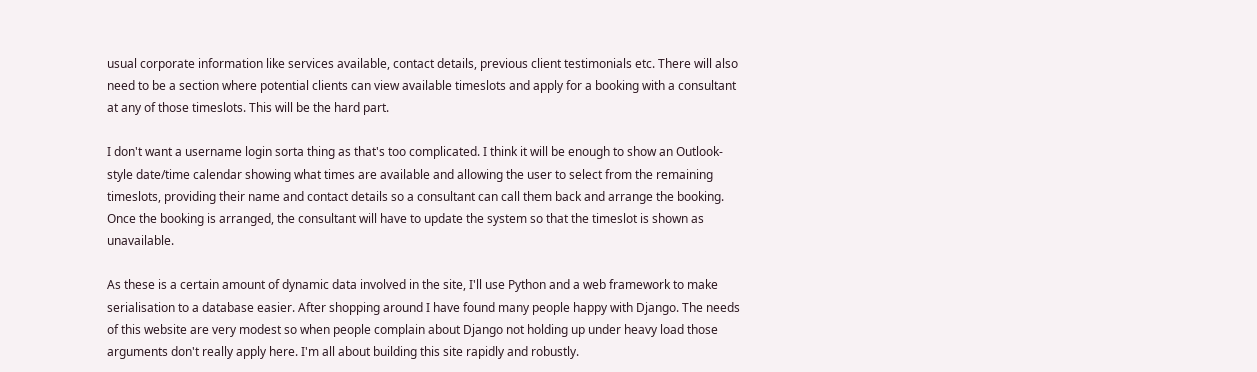usual corporate information like services available, contact details, previous client testimonials etc. There will also need to be a section where potential clients can view available timeslots and apply for a booking with a consultant at any of those timeslots. This will be the hard part.

I don't want a username login sorta thing as that's too complicated. I think it will be enough to show an Outlook-style date/time calendar showing what times are available and allowing the user to select from the remaining timeslots, providing their name and contact details so a consultant can call them back and arrange the booking. Once the booking is arranged, the consultant will have to update the system so that the timeslot is shown as unavailable.

As these is a certain amount of dynamic data involved in the site, I'll use Python and a web framework to make serialisation to a database easier. After shopping around I have found many people happy with Django. The needs of this website are very modest so when people complain about Django not holding up under heavy load those arguments don't really apply here. I'm all about building this site rapidly and robustly.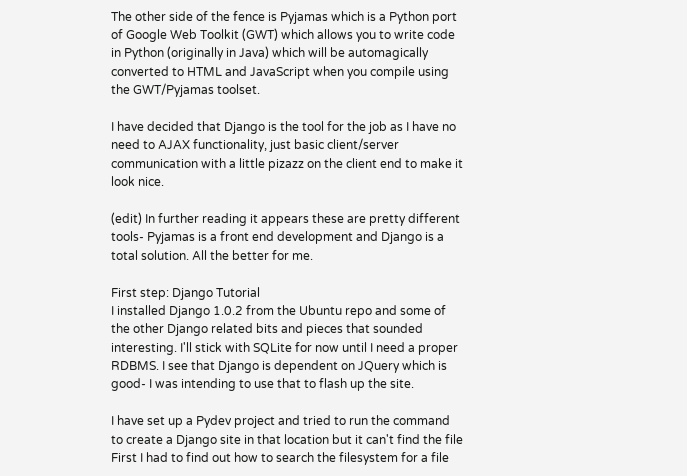The other side of the fence is Pyjamas which is a Python port of Google Web Toolkit (GWT) which allows you to write code in Python (originally in Java) which will be automagically converted to HTML and JavaScript when you compile using the GWT/Pyjamas toolset.

I have decided that Django is the tool for the job as I have no need to AJAX functionality, just basic client/server communication with a little pizazz on the client end to make it look nice.

(edit) In further reading it appears these are pretty different tools- Pyjamas is a front end development and Django is a total solution. All the better for me.

First step: Django Tutorial
I installed Django 1.0.2 from the Ubuntu repo and some of the other Django related bits and pieces that sounded interesting. I'll stick with SQLite for now until I need a proper RDBMS. I see that Django is dependent on JQuery which is good- I was intending to use that to flash up the site.

I have set up a Pydev project and tried to run the command to create a Django site in that location but it can't find the file First I had to find out how to search the filesystem for a file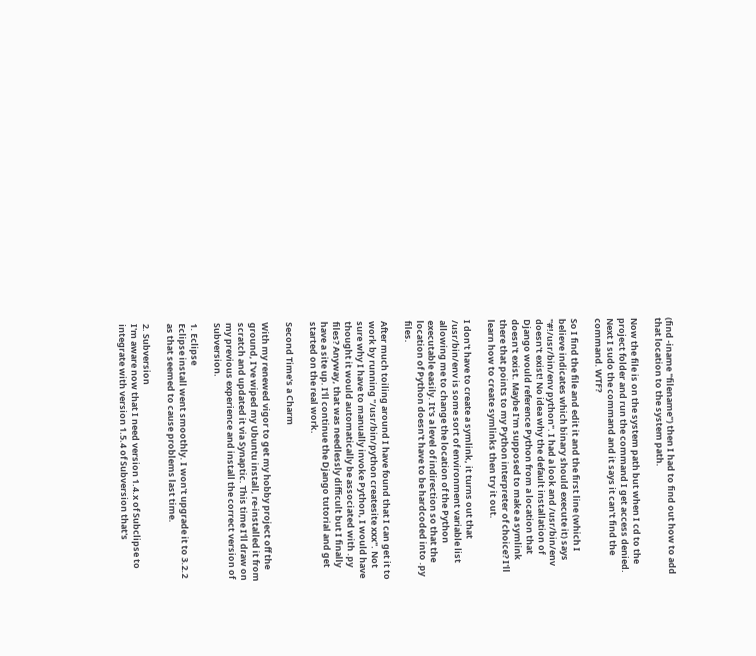(find -iname "filename") then I had to find out how to add that location to the system path.

Now the file is on the system path but when I cd to the project folder and run the command I get access denied. Next I sudo the command and it says it can't find the command. WTF?

So I find the file and edit it and the first line (which I believe indicates which binary should execute it) says "#!/usr/bin/env python". I had a look and /usr/bin/env doesn't exist! No idea why the default installation of Django would reference Python from a location that doesn't exist. Maybe I'm supposed to make a symlink there that points to my Python interpreter of choice? I'll learn how to create symlinks then try it out.

I don't have to create a symlink, it turns out that /usr/bin/env is some sort of environment variable list allowing me to change the location of the Python executable easily. It's a level of indirection so that the location of Python doesn't have to be hardcoded into .py files.

After much toiling around I have found that I can get it to work by running "/usr/bin/python createsite xxx". Not sure why I have to manually invoke Python, I would have thought it would automatically be associated with .py files? Anyway, that was needlessly difficult but I finally have a site up. I'll continue the Django tutorial and get started on the real work.

Second Time's a Charm

With my renewed vigor to get my hobby project off the ground, I've wiped my Ubuntu install, re-installed it from scratch and updated it via Synaptic. This time I'll draw on my previous experience and install the correct version of Subversion.

1. Eclipse
Eclipse install went smoothly. I won't upgrade it to 3.2.2 as that seemed to cause problems last time.

2. Subversion
I'm aware now that I need version 1.4.x of Subclipse to integrate with version 1.5.4 of Subversion that's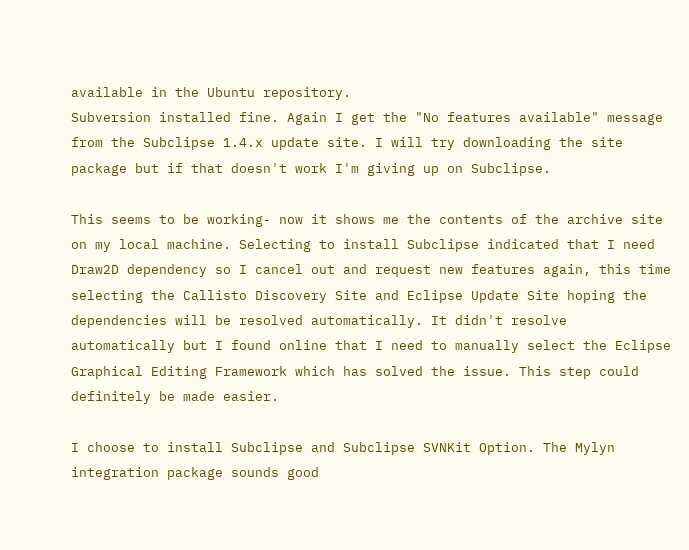available in the Ubuntu repository.
Subversion installed fine. Again I get the "No features available" message from the Subclipse 1.4.x update site. I will try downloading the site package but if that doesn't work I'm giving up on Subclipse.

This seems to be working- now it shows me the contents of the archive site on my local machine. Selecting to install Subclipse indicated that I need Draw2D dependency so I cancel out and request new features again, this time selecting the Callisto Discovery Site and Eclipse Update Site hoping the dependencies will be resolved automatically. It didn't resolve automatically but I found online that I need to manually select the Eclipse Graphical Editing Framework which has solved the issue. This step could definitely be made easier.

I choose to install Subclipse and Subclipse SVNKit Option. The Mylyn integration package sounds good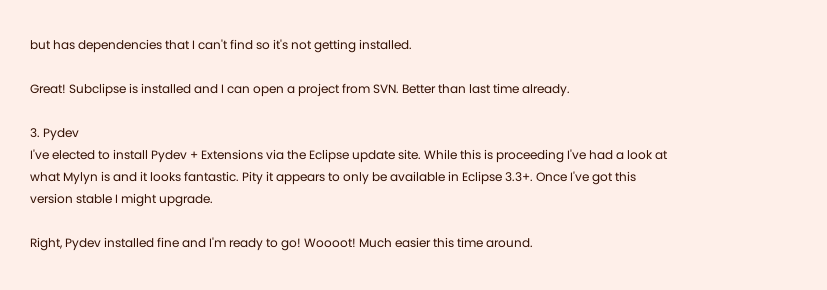but has dependencies that I can't find so it's not getting installed.

Great! Subclipse is installed and I can open a project from SVN. Better than last time already.

3. Pydev
I've elected to install Pydev + Extensions via the Eclipse update site. While this is proceeding I've had a look at what Mylyn is and it looks fantastic. Pity it appears to only be available in Eclipse 3.3+. Once I've got this version stable I might upgrade.

Right, Pydev installed fine and I'm ready to go! Woooot! Much easier this time around.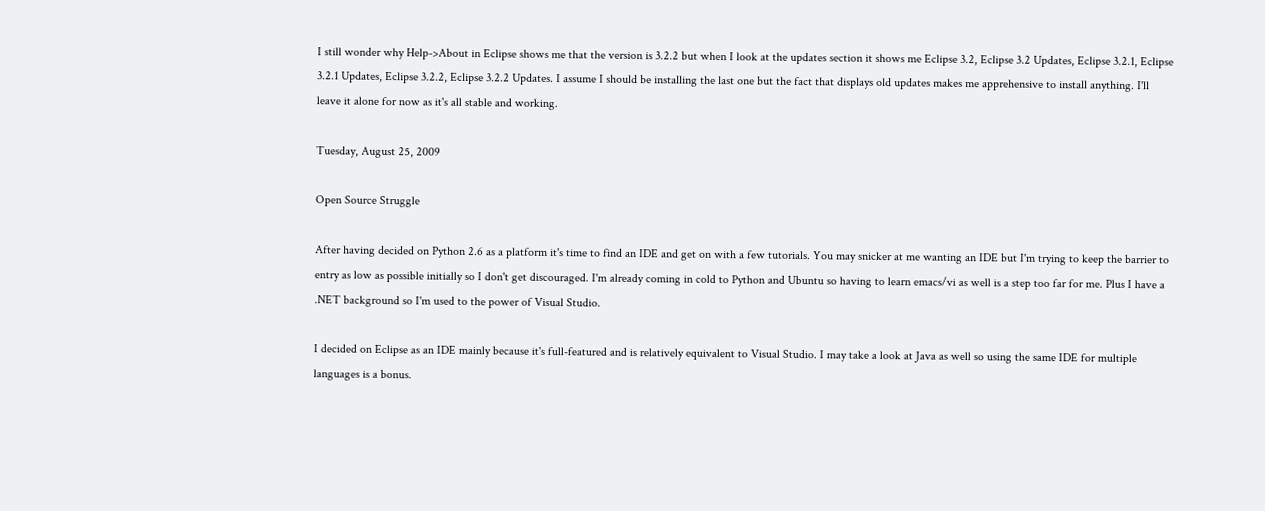I still wonder why Help->About in Eclipse shows me that the version is 3.2.2 but when I look at the updates section it shows me Eclipse 3.2, Eclipse 3.2 Updates, Eclipse 3.2.1, Eclipse 3.2.1 Updates, Eclipse 3.2.2, Eclipse 3.2.2 Updates. I assume I should be installing the last one but the fact that displays old updates makes me apprehensive to install anything. I'll leave it alone for now as it's all stable and working.

Tuesday, August 25, 2009

Open Source Struggle

After having decided on Python 2.6 as a platform it's time to find an IDE and get on with a few tutorials. You may snicker at me wanting an IDE but I'm trying to keep the barrier to entry as low as possible initially so I don't get discouraged. I'm already coming in cold to Python and Ubuntu so having to learn emacs/vi as well is a step too far for me. Plus I have a .NET background so I'm used to the power of Visual Studio.

I decided on Eclipse as an IDE mainly because it's full-featured and is relatively equivalent to Visual Studio. I may take a look at Java as well so using the same IDE for multiple languages is a bonus.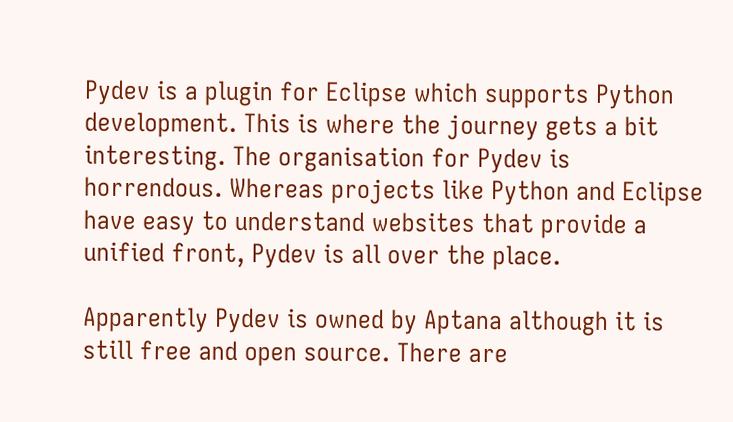Pydev is a plugin for Eclipse which supports Python development. This is where the journey gets a bit interesting. The organisation for Pydev is horrendous. Whereas projects like Python and Eclipse have easy to understand websites that provide a unified front, Pydev is all over the place.

Apparently Pydev is owned by Aptana although it is still free and open source. There are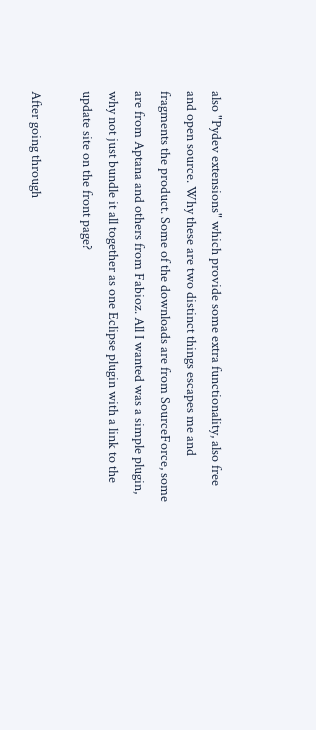also "Pydev extensions" which provide some extra functionality, also free and open source. Why these are two distinct things escapes me and fragments the product. Some of the downloads are from SourceForce, some are from Aptana and others from Fabioz. All I wanted was a simple plugin, why not just bundle it all together as one Eclipse plugin with a link to the update site on the front page?

After going through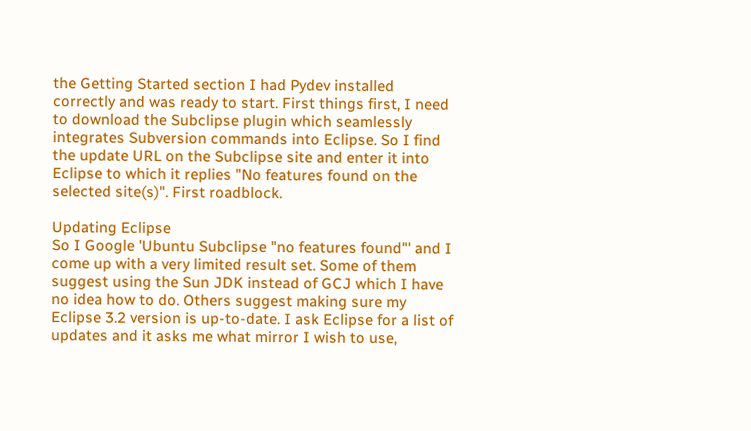the Getting Started section I had Pydev installed correctly and was ready to start. First things first, I need to download the Subclipse plugin which seamlessly integrates Subversion commands into Eclipse. So I find the update URL on the Subclipse site and enter it into Eclipse to which it replies "No features found on the selected site(s)". First roadblock.

Updating Eclipse
So I Google 'Ubuntu Subclipse "no features found"' and I come up with a very limited result set. Some of them suggest using the Sun JDK instead of GCJ which I have no idea how to do. Others suggest making sure my Eclipse 3.2 version is up-to-date. I ask Eclipse for a list of updates and it asks me what mirror I wish to use,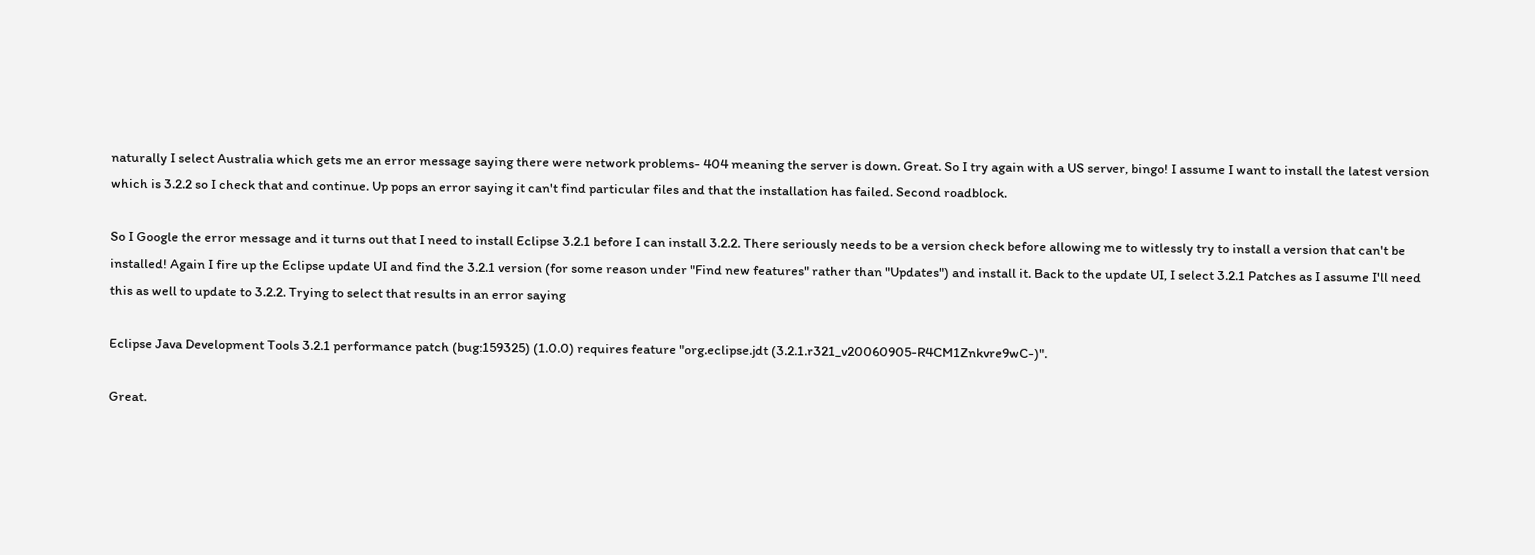naturally I select Australia which gets me an error message saying there were network problems- 404 meaning the server is down. Great. So I try again with a US server, bingo! I assume I want to install the latest version which is 3.2.2 so I check that and continue. Up pops an error saying it can't find particular files and that the installation has failed. Second roadblock.

So I Google the error message and it turns out that I need to install Eclipse 3.2.1 before I can install 3.2.2. There seriously needs to be a version check before allowing me to witlessly try to install a version that can't be installed! Again I fire up the Eclipse update UI and find the 3.2.1 version (for some reason under "Find new features" rather than "Updates") and install it. Back to the update UI, I select 3.2.1 Patches as I assume I'll need this as well to update to 3.2.2. Trying to select that results in an error saying

Eclipse Java Development Tools 3.2.1 performance patch (bug:159325) (1.0.0) requires feature "org.eclipse.jdt (3.2.1.r321_v20060905-R4CM1Znkvre9wC-)".

Great.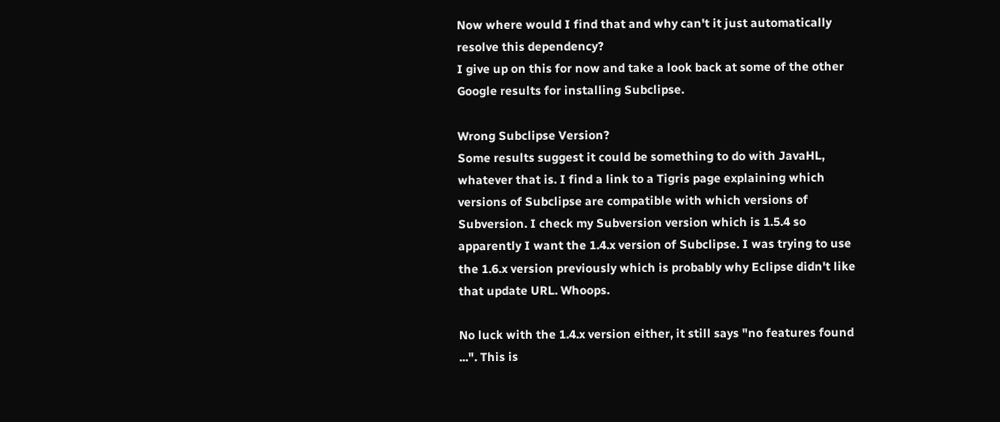Now where would I find that and why can't it just automatically resolve this dependency?
I give up on this for now and take a look back at some of the other Google results for installing Subclipse.

Wrong Subclipse Version?
Some results suggest it could be something to do with JavaHL, whatever that is. I find a link to a Tigris page explaining which versions of Subclipse are compatible with which versions of Subversion. I check my Subversion version which is 1.5.4 so apparently I want the 1.4.x version of Subclipse. I was trying to use the 1.6.x version previously which is probably why Eclipse didn't like that update URL. Whoops.

No luck with the 1.4.x version either, it still says "no features found ...". This is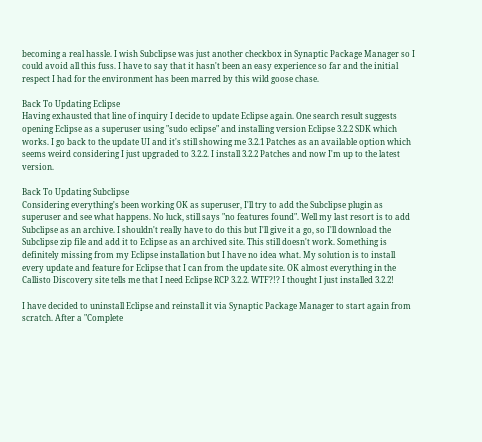becoming a real hassle. I wish Subclipse was just another checkbox in Synaptic Package Manager so I could avoid all this fuss. I have to say that it hasn't been an easy experience so far and the initial respect I had for the environment has been marred by this wild goose chase.

Back To Updating Eclipse
Having exhausted that line of inquiry I decide to update Eclipse again. One search result suggests opening Eclipse as a superuser using "sudo eclipse" and installing version Eclipse 3.2.2 SDK which works. I go back to the update UI and it's still showing me 3.2.1 Patches as an available option which seems weird considering I just upgraded to 3.2.2. I install 3.2.2 Patches and now I'm up to the latest version.

Back To Updating Subclipse
Considering everything's been working OK as superuser, I'll try to add the Subclipse plugin as superuser and see what happens. No luck, still says "no features found". Well my last resort is to add Subclipse as an archive. I shouldn't really have to do this but I'll give it a go, so I'll download the Subclipse zip file and add it to Eclipse as an archived site. This still doesn't work. Something is definitely missing from my Eclipse installation but I have no idea what. My solution is to install every update and feature for Eclipse that I can from the update site. OK almost everything in the Callisto Discovery site tells me that I need Eclipse RCP 3.2.2. WTF?!? I thought I just installed 3.2.2!

I have decided to uninstall Eclipse and reinstall it via Synaptic Package Manager to start again from scratch. After a "Complete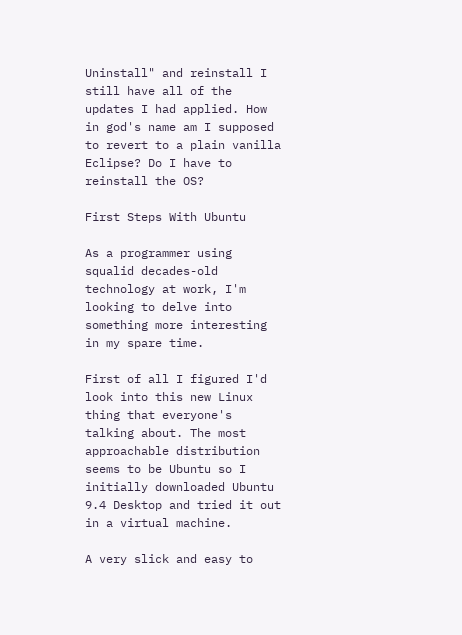Uninstall" and reinstall I still have all of the updates I had applied. How in god's name am I supposed to revert to a plain vanilla Eclipse? Do I have to reinstall the OS?

First Steps With Ubuntu

As a programmer using squalid decades-old technology at work, I'm looking to delve into something more interesting in my spare time.

First of all I figured I'd look into this new Linux thing that everyone's talking about. The most approachable distribution seems to be Ubuntu so I initially downloaded Ubuntu 9.4 Desktop and tried it out in a virtual machine.

A very slick and easy to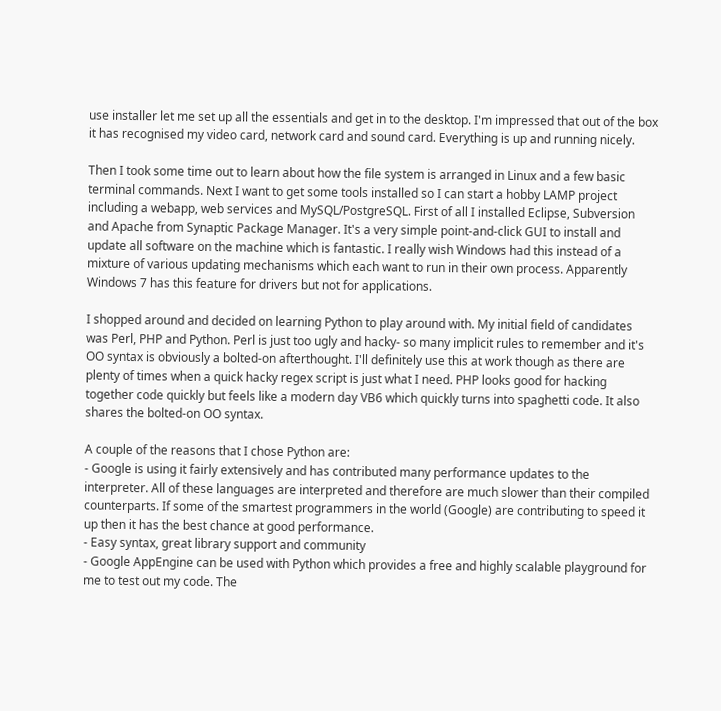use installer let me set up all the essentials and get in to the desktop. I'm impressed that out of the box it has recognised my video card, network card and sound card. Everything is up and running nicely.

Then I took some time out to learn about how the file system is arranged in Linux and a few basic terminal commands. Next I want to get some tools installed so I can start a hobby LAMP project including a webapp, web services and MySQL/PostgreSQL. First of all I installed Eclipse, Subversion and Apache from Synaptic Package Manager. It's a very simple point-and-click GUI to install and update all software on the machine which is fantastic. I really wish Windows had this instead of a mixture of various updating mechanisms which each want to run in their own process. Apparently Windows 7 has this feature for drivers but not for applications.

I shopped around and decided on learning Python to play around with. My initial field of candidates was Perl, PHP and Python. Perl is just too ugly and hacky- so many implicit rules to remember and it's OO syntax is obviously a bolted-on afterthought. I'll definitely use this at work though as there are plenty of times when a quick hacky regex script is just what I need. PHP looks good for hacking together code quickly but feels like a modern day VB6 which quickly turns into spaghetti code. It also shares the bolted-on OO syntax.

A couple of the reasons that I chose Python are:
- Google is using it fairly extensively and has contributed many performance updates to the interpreter. All of these languages are interpreted and therefore are much slower than their compiled counterparts. If some of the smartest programmers in the world (Google) are contributing to speed it up then it has the best chance at good performance.
- Easy syntax, great library support and community
- Google AppEngine can be used with Python which provides a free and highly scalable playground for me to test out my code. The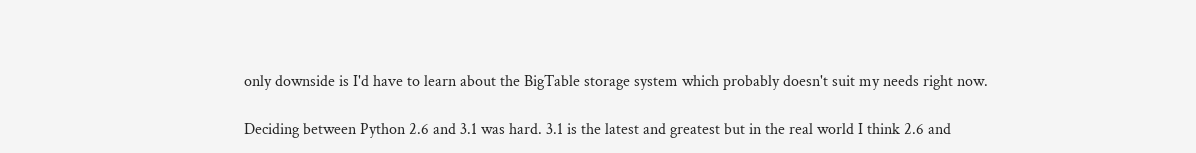only downside is I'd have to learn about the BigTable storage system which probably doesn't suit my needs right now.

Deciding between Python 2.6 and 3.1 was hard. 3.1 is the latest and greatest but in the real world I think 2.6 and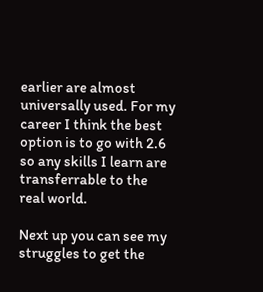earlier are almost universally used. For my career I think the best option is to go with 2.6 so any skills I learn are transferrable to the real world.

Next up you can see my struggles to get the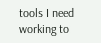tools I need working to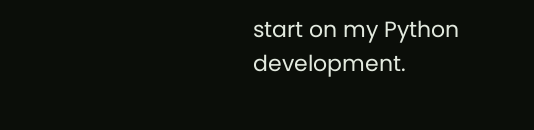start on my Python development.